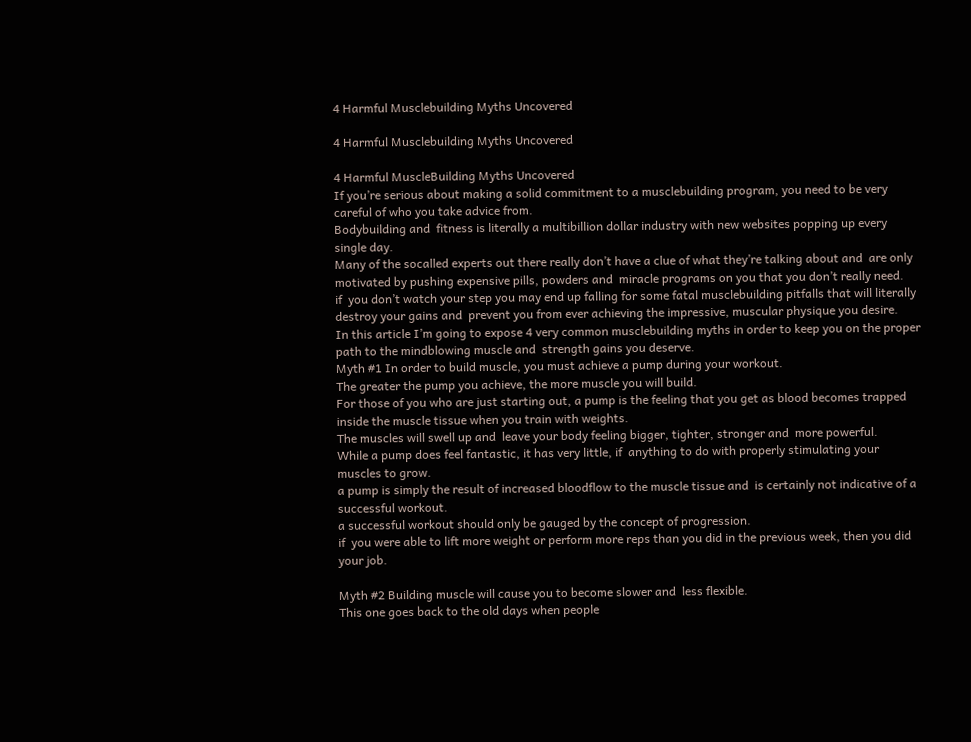4 Harmful Musclebuilding Myths Uncovered

4 Harmful Musclebuilding Myths Uncovered

4 Harmful MuscleBuilding Myths Uncovered
If you’re serious about making a solid commitment to a musclebuilding program, you need to be very careful of who you take advice from.
Bodybuilding and  fitness is literally a multibillion dollar industry with new websites popping up every single day.
Many of the socalled experts out there really don’t have a clue of what they’re talking about and  are only motivated by pushing expensive pills, powders and  miracle programs on you that you don’t really need.
if  you don’t watch your step you may end up falling for some fatal musclebuilding pitfalls that will literally destroy your gains and  prevent you from ever achieving the impressive, muscular physique you desire.
In this article I’m going to expose 4 very common musclebuilding myths in order to keep you on the proper path to the mindblowing muscle and  strength gains you deserve.
Myth #1 In order to build muscle, you must achieve a pump during your workout.
The greater the pump you achieve, the more muscle you will build.
For those of you who are just starting out, a pump is the feeling that you get as blood becomes trapped inside the muscle tissue when you train with weights.
The muscles will swell up and  leave your body feeling bigger, tighter, stronger and  more powerful.
While a pump does feel fantastic, it has very little, if  anything to do with properly stimulating your muscles to grow.
a pump is simply the result of increased bloodflow to the muscle tissue and  is certainly not indicative of a successful workout.
a successful workout should only be gauged by the concept of progression.
if  you were able to lift more weight or perform more reps than you did in the previous week, then you did your job.

Myth #2 Building muscle will cause you to become slower and  less flexible.
This one goes back to the old days when people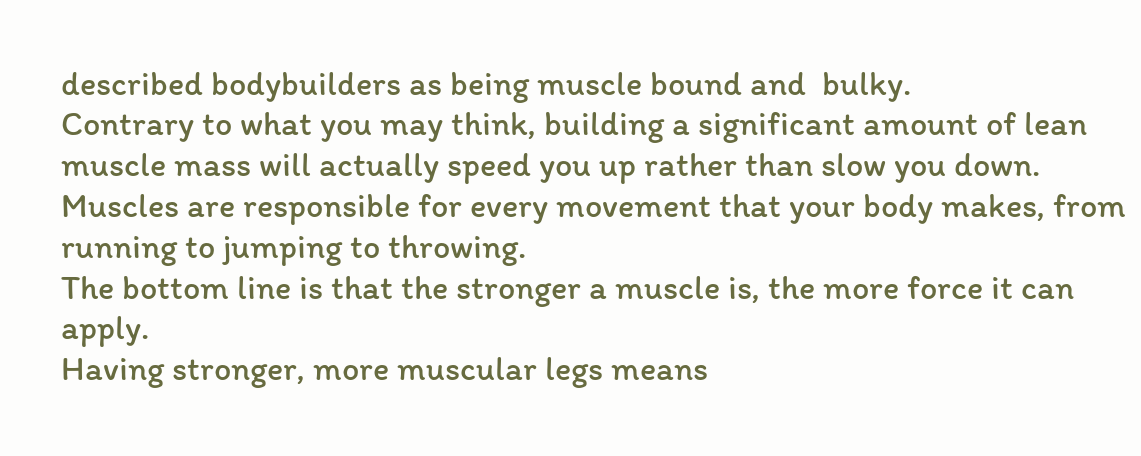described bodybuilders as being muscle bound and  bulky.
Contrary to what you may think, building a significant amount of lean muscle mass will actually speed you up rather than slow you down.
Muscles are responsible for every movement that your body makes, from running to jumping to throwing.
The bottom line is that the stronger a muscle is, the more force it can apply.
Having stronger, more muscular legs means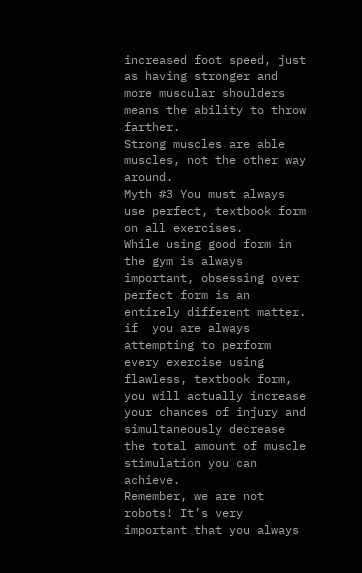increased foot speed, just as having stronger and  more muscular shoulders means the ability to throw farther.
Strong muscles are able muscles, not the other way around.
Myth #3 You must always use perfect, textbook form on all exercises.
While using good form in the gym is always important, obsessing over perfect form is an entirely different matter.
if  you are always attempting to perform every exercise using flawless, textbook form, you will actually increase your chances of injury and  simultaneously decrease the total amount of muscle stimulation you can achieve.
Remember, we are not robots! It’s very important that you always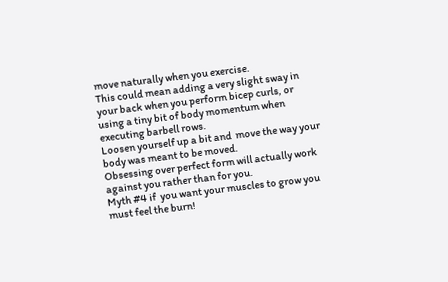move naturally when you exercise.
This could mean adding a very slight sway in your back when you perform bicep curls, or using a tiny bit of body momentum when executing barbell rows.
Loosen yourself up a bit and  move the way your body was meant to be moved.
Obsessing over perfect form will actually work against you rather than for you.
Myth #4 if  you want your muscles to grow you must feel the burn!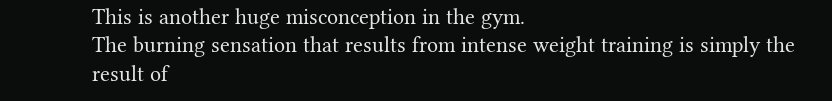This is another huge misconception in the gym.
The burning sensation that results from intense weight training is simply the result of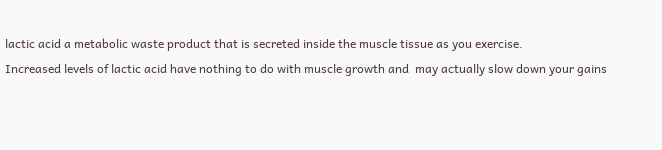lactic acid a metabolic waste product that is secreted inside the muscle tissue as you exercise.
Increased levels of lactic acid have nothing to do with muscle growth and  may actually slow down your gains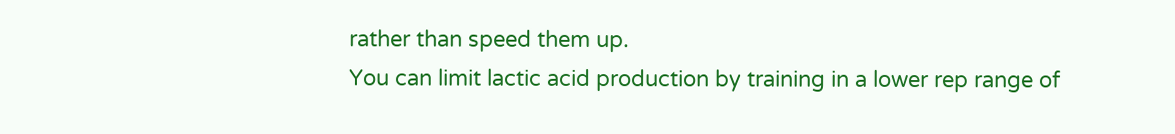rather than speed them up.
You can limit lactic acid production by training in a lower rep range of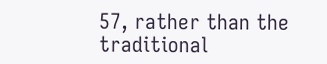57, rather than the traditional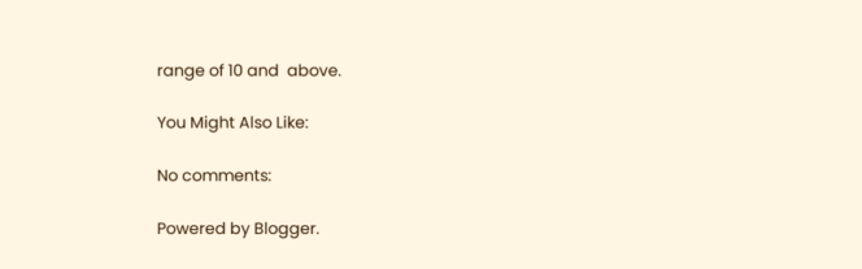range of 10 and  above.

You Might Also Like:

No comments:

Powered by Blogger.